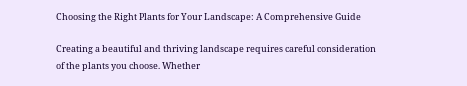Choosing the Right Plants for Your Landscape: A Comprehensive Guide

Creating a beautiful and thriving landscape requires careful consideration of the plants you choose. Whether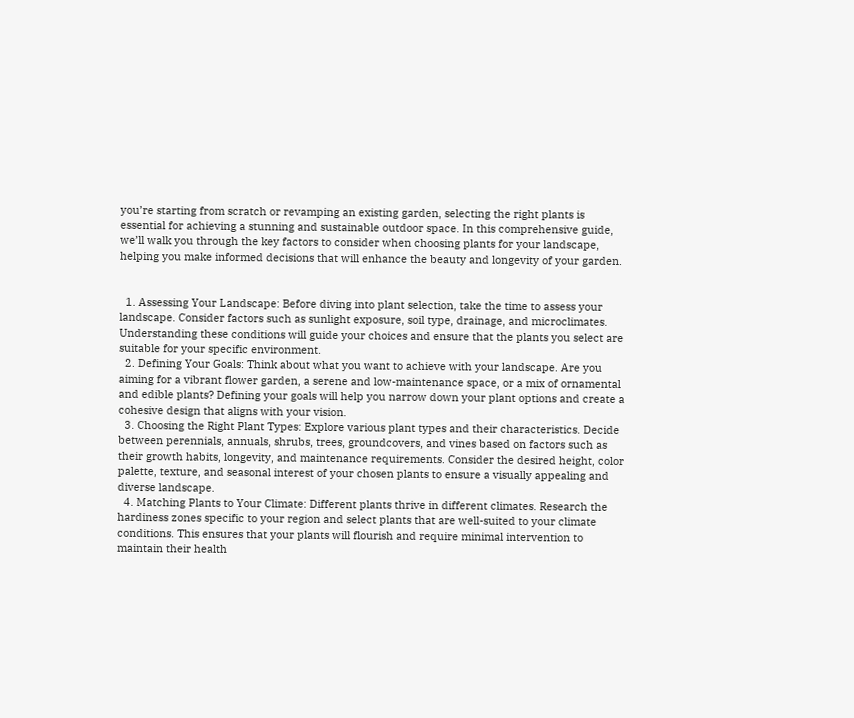you’re starting from scratch or revamping an existing garden, selecting the right plants is essential for achieving a stunning and sustainable outdoor space. In this comprehensive guide, we’ll walk you through the key factors to consider when choosing plants for your landscape, helping you make informed decisions that will enhance the beauty and longevity of your garden.


  1. Assessing Your Landscape: Before diving into plant selection, take the time to assess your landscape. Consider factors such as sunlight exposure, soil type, drainage, and microclimates. Understanding these conditions will guide your choices and ensure that the plants you select are suitable for your specific environment.
  2. Defining Your Goals: Think about what you want to achieve with your landscape. Are you aiming for a vibrant flower garden, a serene and low-maintenance space, or a mix of ornamental and edible plants? Defining your goals will help you narrow down your plant options and create a cohesive design that aligns with your vision.
  3. Choosing the Right Plant Types: Explore various plant types and their characteristics. Decide between perennials, annuals, shrubs, trees, groundcovers, and vines based on factors such as their growth habits, longevity, and maintenance requirements. Consider the desired height, color palette, texture, and seasonal interest of your chosen plants to ensure a visually appealing and diverse landscape.
  4. Matching Plants to Your Climate: Different plants thrive in different climates. Research the hardiness zones specific to your region and select plants that are well-suited to your climate conditions. This ensures that your plants will flourish and require minimal intervention to maintain their health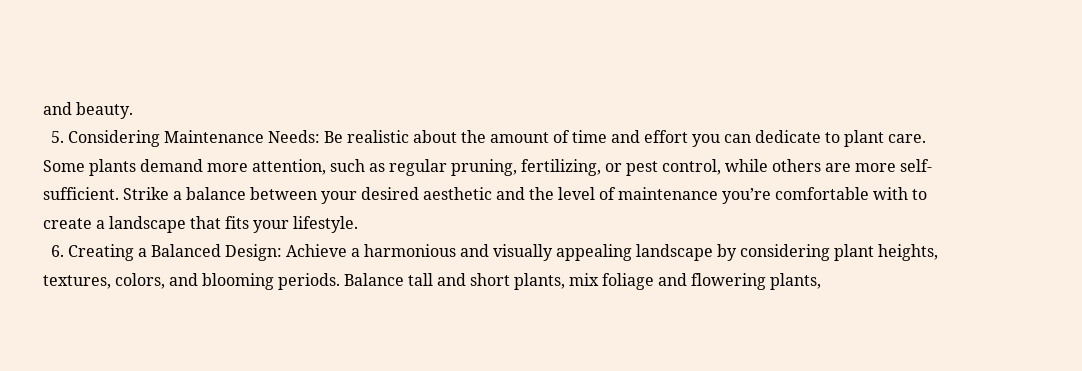and beauty.
  5. Considering Maintenance Needs: Be realistic about the amount of time and effort you can dedicate to plant care. Some plants demand more attention, such as regular pruning, fertilizing, or pest control, while others are more self-sufficient. Strike a balance between your desired aesthetic and the level of maintenance you’re comfortable with to create a landscape that fits your lifestyle.
  6. Creating a Balanced Design: Achieve a harmonious and visually appealing landscape by considering plant heights, textures, colors, and blooming periods. Balance tall and short plants, mix foliage and flowering plants,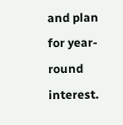and plan for year-round interest.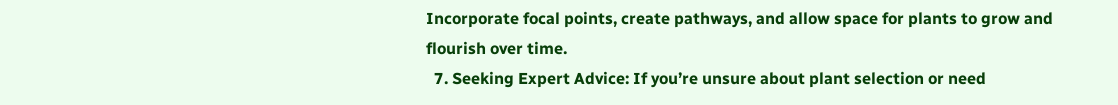Incorporate focal points, create pathways, and allow space for plants to grow and flourish over time.
  7. Seeking Expert Advice: If you’re unsure about plant selection or need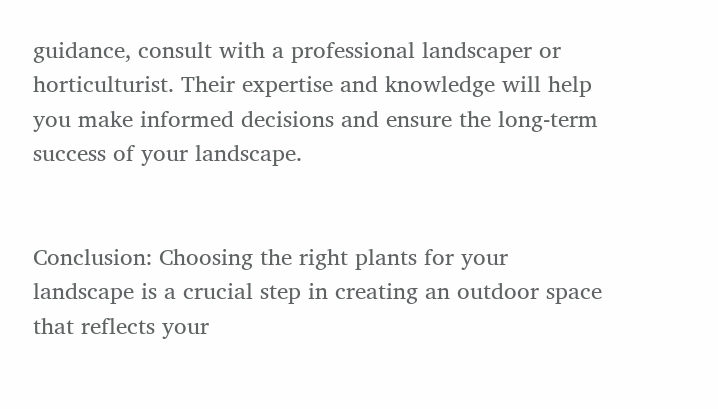guidance, consult with a professional landscaper or horticulturist. Their expertise and knowledge will help you make informed decisions and ensure the long-term success of your landscape.


Conclusion: Choosing the right plants for your landscape is a crucial step in creating an outdoor space that reflects your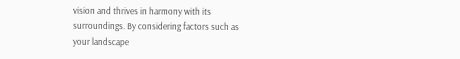vision and thrives in harmony with its surroundings. By considering factors such as your landscape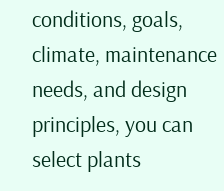conditions, goals, climate, maintenance needs, and design principles, you can select plants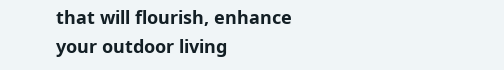that will flourish, enhance your outdoor living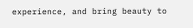experience, and bring beauty to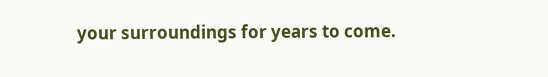your surroundings for years to come.